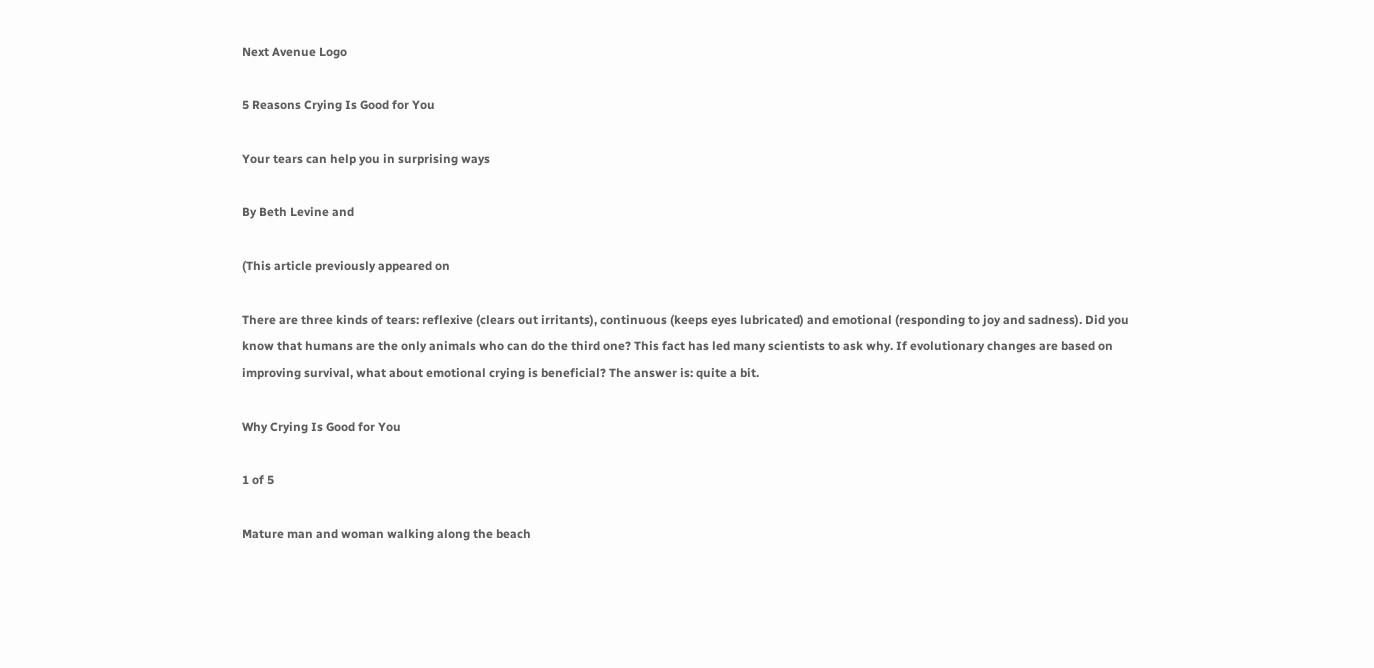Next Avenue Logo

5 Reasons Crying Is Good for You

Your tears can help you in surprising ways

By Beth Levine and

(This article previously appeared on

There are three kinds of tears: reflexive (clears out irritants), continuous (keeps eyes lubricated) and emotional (responding to joy and sadness). Did you know that humans are the only animals who can do the third one? This fact has led many scientists to ask why. If evolutionary changes are based on improving survival, what about emotional crying is beneficial? The answer is: quite a bit.

Why Crying Is Good for You

1 of 5

Mature man and woman walking along the beach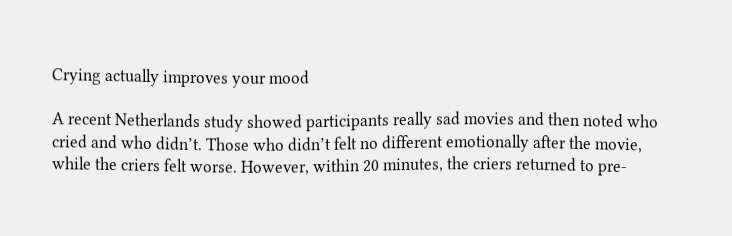Crying actually improves your mood

A recent Netherlands study showed participants really sad movies and then noted who cried and who didn’t. Those who didn’t felt no different emotionally after the movie, while the criers felt worse. However, within 20 minutes, the criers returned to pre-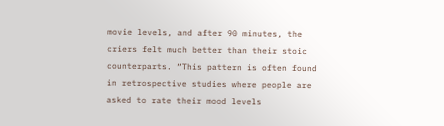movie levels, and after 90 minutes, the criers felt much better than their stoic counterparts. “This pattern is often found in retrospective studies where people are asked to rate their mood levels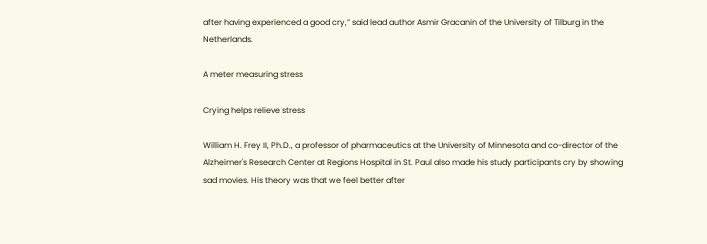after having experienced a good cry,” said lead author Asmir Gracanin of the University of Tilburg in the Netherlands.

A meter measuring stress

Crying helps relieve stress

William H. Frey II, Ph.D., a professor of pharmaceutics at the University of Minnesota and co-director of the Alzheimer's Research Center at Regions Hospital in St. Paul also made his study participants cry by showing sad movies. His theory was that we feel better after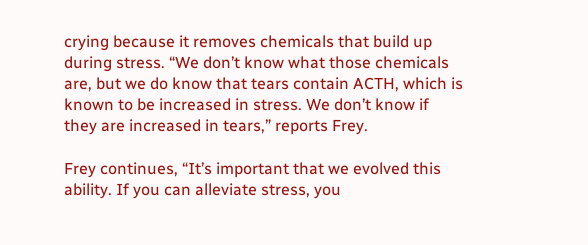crying because it removes chemicals that build up during stress. “We don’t know what those chemicals are, but we do know that tears contain ACTH, which is known to be increased in stress. We don’t know if they are increased in tears,” reports Frey.

Frey continues, “It’s important that we evolved this ability. If you can alleviate stress, you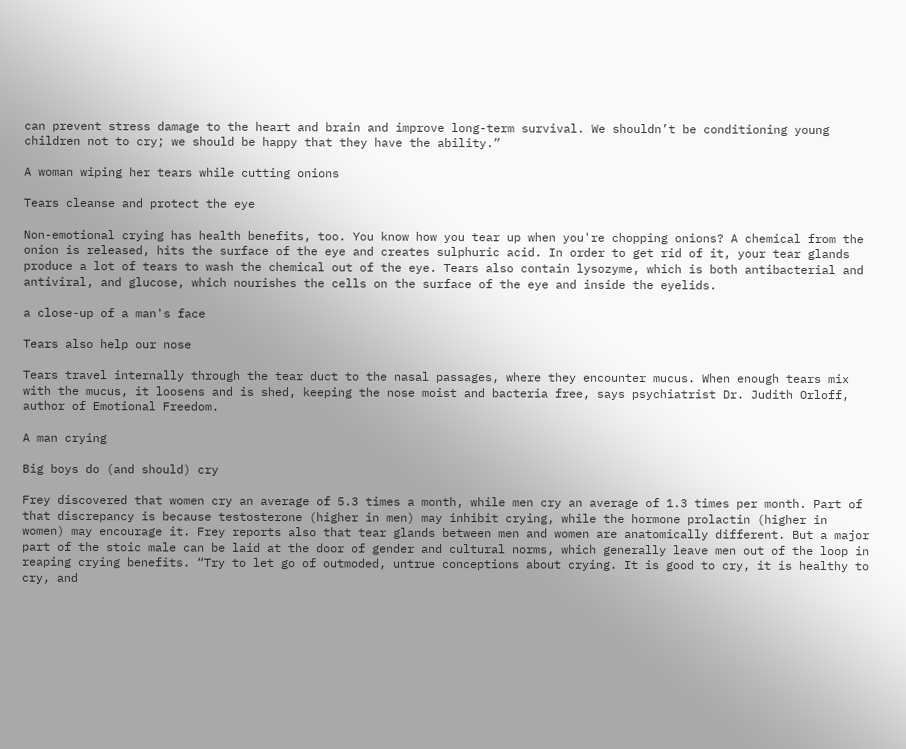can prevent stress damage to the heart and brain and improve long-term survival. We shouldn’t be conditioning young children not to cry; we should be happy that they have the ability.”

A woman wiping her tears while cutting onions

Tears cleanse and protect the eye

Non-emotional crying has health benefits, too. You know how you tear up when you're chopping onions? A chemical from the onion is released, hits the surface of the eye and creates sulphuric acid. In order to get rid of it, your tear glands produce a lot of tears to wash the chemical out of the eye. Tears also contain lysozyme, which is both antibacterial and antiviral, and glucose, which nourishes the cells on the surface of the eye and inside the eyelids.

a close-up of a man's face

Tears also help our nose

Tears travel internally through the tear duct to the nasal passages, where they encounter mucus. When enough tears mix with the mucus, it loosens and is shed, keeping the nose moist and bacteria free, says psychiatrist Dr. Judith Orloff, author of Emotional Freedom.

A man crying

Big boys do (and should) cry

Frey discovered that women cry an average of 5.3 times a month, while men cry an average of 1.3 times per month. Part of that discrepancy is because testosterone (higher in men) may inhibit crying, while the hormone prolactin (higher in women) may encourage it. Frey reports also that tear glands between men and women are anatomically different. But a major part of the stoic male can be laid at the door of gender and cultural norms, which generally leave men out of the loop in reaping crying benefits. “Try to let go of outmoded, untrue conceptions about crying. It is good to cry, it is healthy to cry, and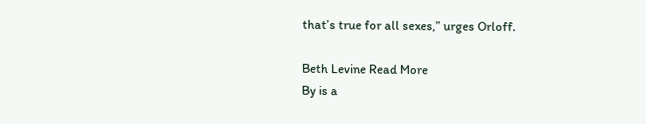that’s true for all sexes,” urges Orloff.

Beth Levine Read More
By is a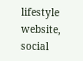lifestyle website, social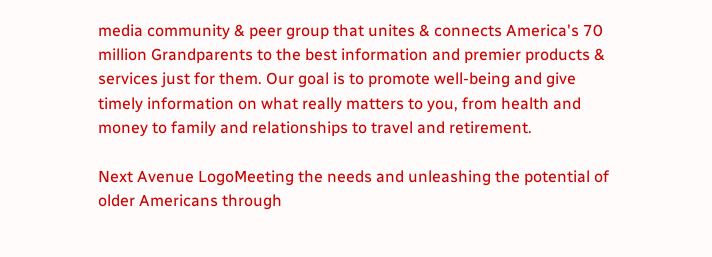media community & peer group that unites & connects America's 70 million Grandparents to the best information and premier products & services just for them. Our goal is to promote well-being and give timely information on what really matters to you, from health and money to family and relationships to travel and retirement.

Next Avenue LogoMeeting the needs and unleashing the potential of older Americans through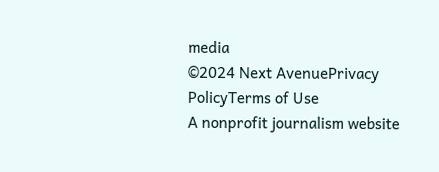media
©2024 Next AvenuePrivacy PolicyTerms of Use
A nonprofit journalism website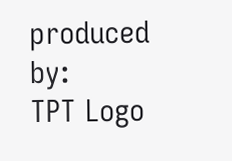produced by:
TPT Logo